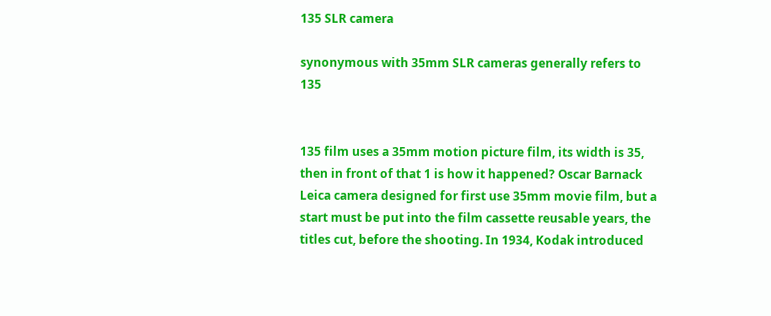135 SLR camera

synonymous with 35mm SLR cameras generally refers to 135


135 film uses a 35mm motion picture film, its width is 35, then in front of that 1 is how it happened? Oscar Barnack Leica camera designed for first use 35mm movie film, but a start must be put into the film cassette reusable years, the titles cut, before the shooting. In 1934, Kodak introduced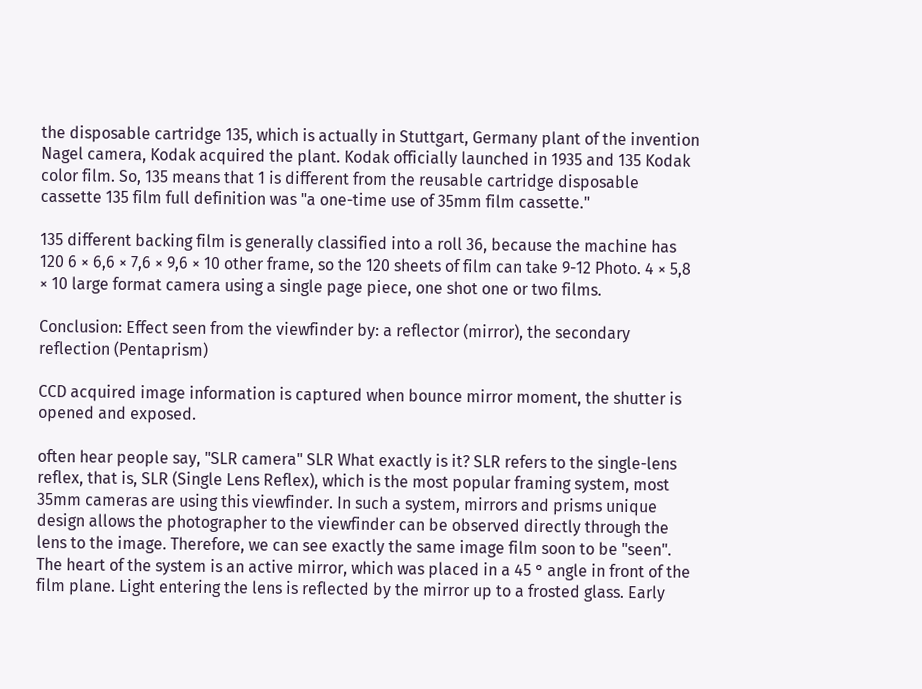the disposable cartridge 135, which is actually in Stuttgart, Germany plant of the invention Nagel camera, Kodak acquired the plant. Kodak officially launched in 1935 and 135 Kodak color film. So, 135 means that 1 is different from the reusable cartridge disposable cassette 135 film full definition was "a one-time use of 35mm film cassette."

135 different backing film is generally classified into a roll 36, because the machine has 120 6 × 6,6 × 7,6 × 9,6 × 10 other frame, so the 120 sheets of film can take 9-12 Photo. 4 × 5,8 × 10 large format camera using a single page piece, one shot one or two films.

Conclusion: Effect seen from the viewfinder by: a reflector (mirror), the secondary reflection (Pentaprism)

CCD acquired image information is captured when bounce mirror moment, the shutter is opened and exposed.

often hear people say, "SLR camera" SLR What exactly is it? SLR refers to the single-lens reflex, that is, SLR (Single Lens Reflex), which is the most popular framing system, most 35mm cameras are using this viewfinder. In such a system, mirrors and prisms unique design allows the photographer to the viewfinder can be observed directly through the lens to the image. Therefore, we can see exactly the same image film soon to be "seen". The heart of the system is an active mirror, which was placed in a 45 ° angle in front of the film plane. Light entering the lens is reflected by the mirror up to a frosted glass. Early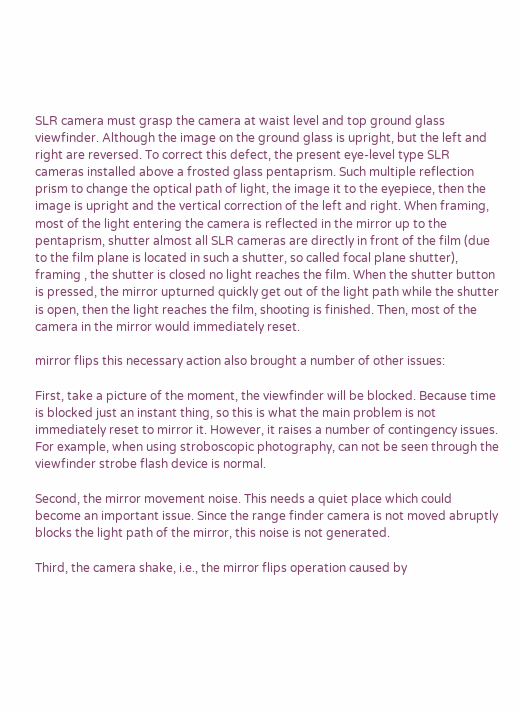SLR camera must grasp the camera at waist level and top ground glass viewfinder. Although the image on the ground glass is upright, but the left and right are reversed. To correct this defect, the present eye-level type SLR cameras installed above a frosted glass pentaprism. Such multiple reflection prism to change the optical path of light, the image it to the eyepiece, then the image is upright and the vertical correction of the left and right. When framing, most of the light entering the camera is reflected in the mirror up to the pentaprism, shutter almost all SLR cameras are directly in front of the film (due to the film plane is located in such a shutter, so called focal plane shutter), framing , the shutter is closed no light reaches the film. When the shutter button is pressed, the mirror upturned quickly get out of the light path while the shutter is open, then the light reaches the film, shooting is finished. Then, most of the camera in the mirror would immediately reset.

mirror flips this necessary action also brought a number of other issues:

First, take a picture of the moment, the viewfinder will be blocked. Because time is blocked just an instant thing, so this is what the main problem is not immediately reset to mirror it. However, it raises a number of contingency issues. For example, when using stroboscopic photography, can not be seen through the viewfinder strobe flash device is normal.

Second, the mirror movement noise. This needs a quiet place which could become an important issue. Since the range finder camera is not moved abruptly blocks the light path of the mirror, this noise is not generated.

Third, the camera shake, i.e., the mirror flips operation caused by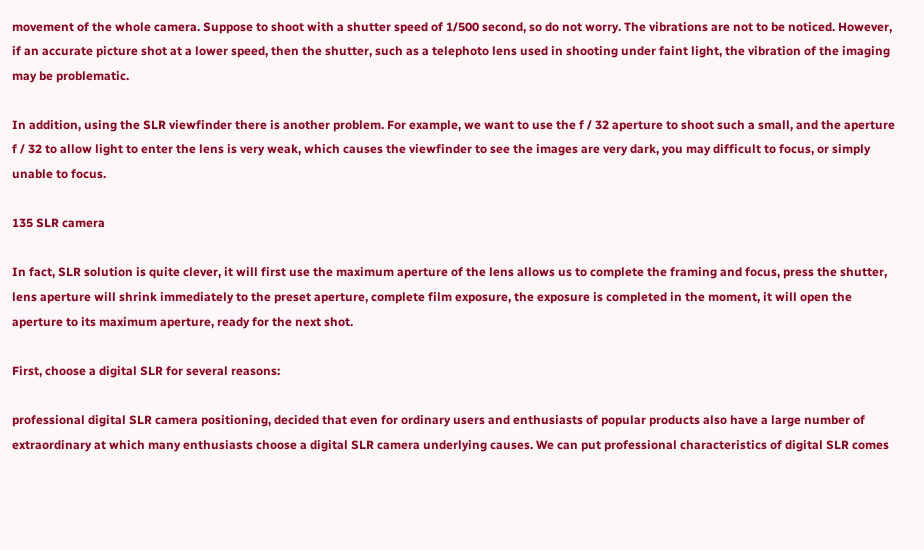movement of the whole camera. Suppose to shoot with a shutter speed of 1/500 second, so do not worry. The vibrations are not to be noticed. However, if an accurate picture shot at a lower speed, then the shutter, such as a telephoto lens used in shooting under faint light, the vibration of the imaging may be problematic.

In addition, using the SLR viewfinder there is another problem. For example, we want to use the f / 32 aperture to shoot such a small, and the aperture f / 32 to allow light to enter the lens is very weak, which causes the viewfinder to see the images are very dark, you may difficult to focus, or simply unable to focus.

135 SLR camera

In fact, SLR solution is quite clever, it will first use the maximum aperture of the lens allows us to complete the framing and focus, press the shutter, lens aperture will shrink immediately to the preset aperture, complete film exposure, the exposure is completed in the moment, it will open the aperture to its maximum aperture, ready for the next shot.

First, choose a digital SLR for several reasons:

professional digital SLR camera positioning, decided that even for ordinary users and enthusiasts of popular products also have a large number of extraordinary at which many enthusiasts choose a digital SLR camera underlying causes. We can put professional characteristics of digital SLR comes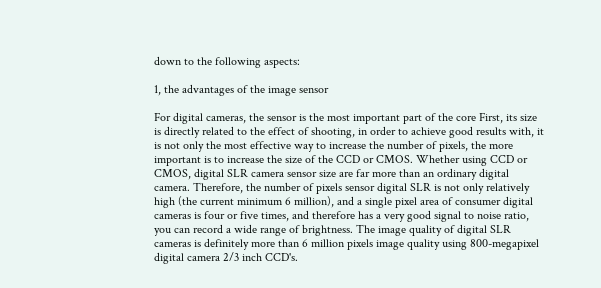down to the following aspects:

1, the advantages of the image sensor

For digital cameras, the sensor is the most important part of the core First, its size is directly related to the effect of shooting, in order to achieve good results with, it is not only the most effective way to increase the number of pixels, the more important is to increase the size of the CCD or CMOS. Whether using CCD or CMOS, digital SLR camera sensor size are far more than an ordinary digital camera. Therefore, the number of pixels sensor digital SLR is not only relatively high (the current minimum 6 million), and a single pixel area of consumer digital cameras is four or five times, and therefore has a very good signal to noise ratio, you can record a wide range of brightness. The image quality of digital SLR cameras is definitely more than 6 million pixels image quality using 800-megapixel digital camera 2/3 inch CCD's.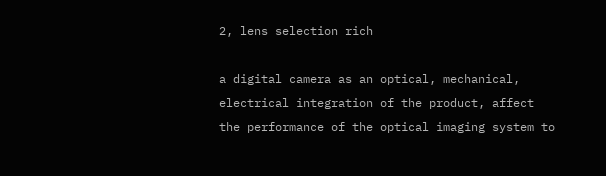2, lens selection rich

a digital camera as an optical, mechanical, electrical integration of the product, affect the performance of the optical imaging system to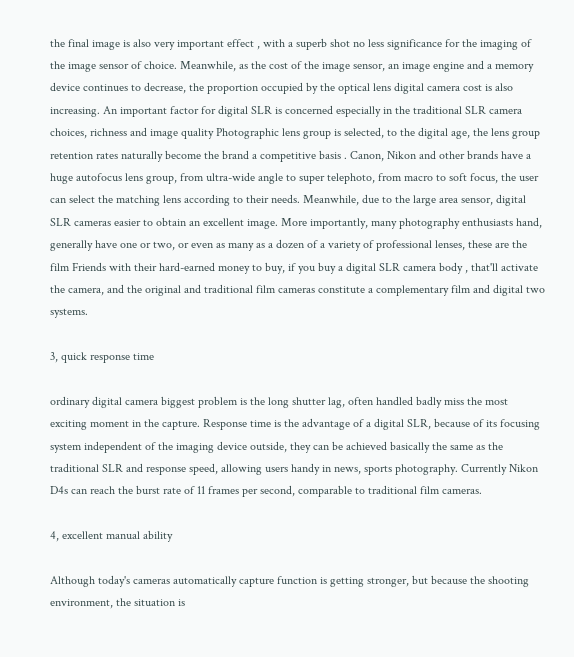the final image is also very important effect , with a superb shot no less significance for the imaging of the image sensor of choice. Meanwhile, as the cost of the image sensor, an image engine and a memory device continues to decrease, the proportion occupied by the optical lens digital camera cost is also increasing. An important factor for digital SLR is concerned especially in the traditional SLR camera choices, richness and image quality Photographic lens group is selected, to the digital age, the lens group retention rates naturally become the brand a competitive basis . Canon, Nikon and other brands have a huge autofocus lens group, from ultra-wide angle to super telephoto, from macro to soft focus, the user can select the matching lens according to their needs. Meanwhile, due to the large area sensor, digital SLR cameras easier to obtain an excellent image. More importantly, many photography enthusiasts hand, generally have one or two, or even as many as a dozen of a variety of professional lenses, these are the film Friends with their hard-earned money to buy, if you buy a digital SLR camera body , that'll activate the camera, and the original and traditional film cameras constitute a complementary film and digital two systems.

3, quick response time

ordinary digital camera biggest problem is the long shutter lag, often handled badly miss the most exciting moment in the capture. Response time is the advantage of a digital SLR, because of its focusing system independent of the imaging device outside, they can be achieved basically the same as the traditional SLR and response speed, allowing users handy in news, sports photography. Currently Nikon D4s can reach the burst rate of 11 frames per second, comparable to traditional film cameras.

4, excellent manual ability

Although today's cameras automatically capture function is getting stronger, but because the shooting environment, the situation is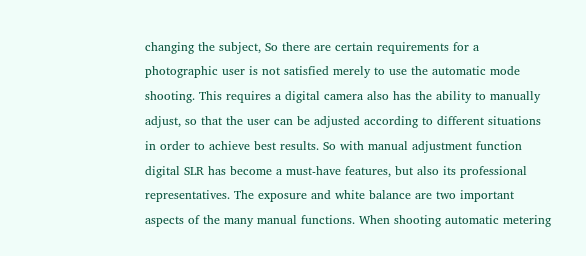changing the subject, So there are certain requirements for a photographic user is not satisfied merely to use the automatic mode shooting. This requires a digital camera also has the ability to manually adjust, so that the user can be adjusted according to different situations in order to achieve best results. So with manual adjustment function digital SLR has become a must-have features, but also its professional representatives. The exposure and white balance are two important aspects of the many manual functions. When shooting automatic metering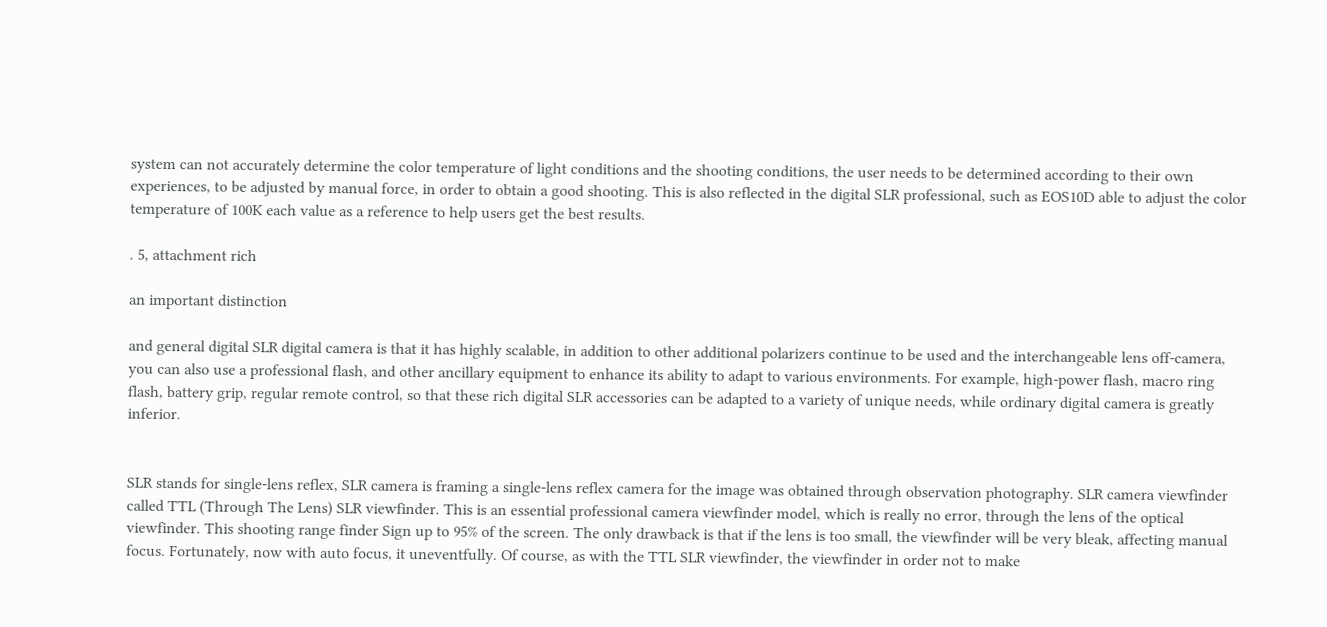system can not accurately determine the color temperature of light conditions and the shooting conditions, the user needs to be determined according to their own experiences, to be adjusted by manual force, in order to obtain a good shooting. This is also reflected in the digital SLR professional, such as EOS10D able to adjust the color temperature of 100K each value as a reference to help users get the best results.

. 5, attachment rich

an important distinction

and general digital SLR digital camera is that it has highly scalable, in addition to other additional polarizers continue to be used and the interchangeable lens off-camera, you can also use a professional flash, and other ancillary equipment to enhance its ability to adapt to various environments. For example, high-power flash, macro ring flash, battery grip, regular remote control, so that these rich digital SLR accessories can be adapted to a variety of unique needs, while ordinary digital camera is greatly inferior.


SLR stands for single-lens reflex, SLR camera is framing a single-lens reflex camera for the image was obtained through observation photography. SLR camera viewfinder called TTL (Through The Lens) SLR viewfinder. This is an essential professional camera viewfinder model, which is really no error, through the lens of the optical viewfinder. This shooting range finder Sign up to 95% of the screen. The only drawback is that if the lens is too small, the viewfinder will be very bleak, affecting manual focus. Fortunately, now with auto focus, it uneventfully. Of course, as with the TTL SLR viewfinder, the viewfinder in order not to make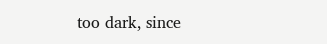too dark, since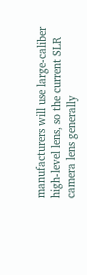manufacturers will use large-caliber high-level lens, so the current SLR camera lens generally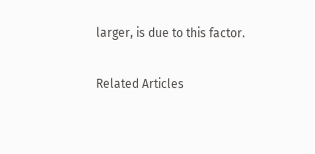larger, is due to this factor.

Related Articles